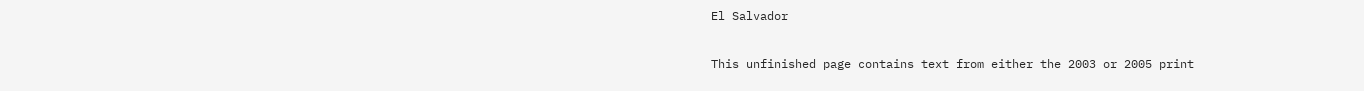El Salvador

This unfinished page contains text from either the 2003 or 2005 print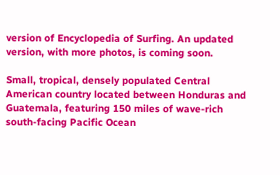version of Encyclopedia of Surfing. An updated version, with more photos, is coming soon.

Small, tropical, densely populated Central American country located between Honduras and Guatemala, featuring 150 miles of wave-rich south-facing Pacific Ocean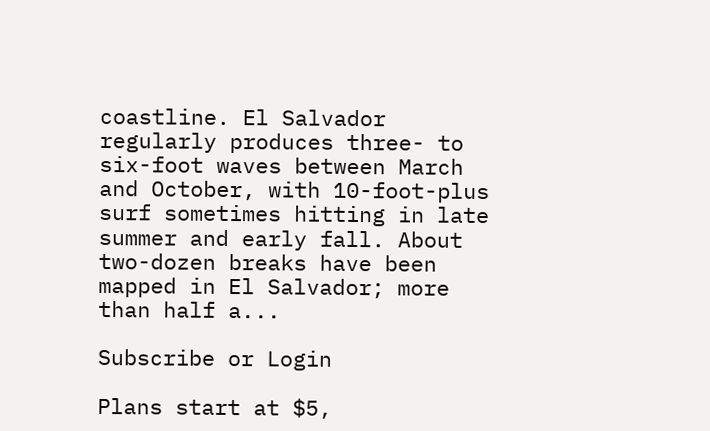coastline. El Salvador regularly produces three- to six-foot waves between March and October, with 10-foot-plus surf sometimes hitting in late summer and early fall. About two-dozen breaks have been mapped in El Salvador; more than half a...

Subscribe or Login

Plans start at $5,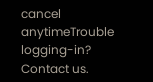cancel anytimeTrouble logging-in? Contact us.